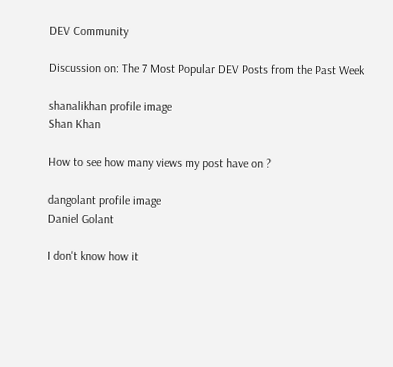DEV Community

Discussion on: The 7 Most Popular DEV Posts from the Past Week

shanalikhan profile image
Shan Khan

How to see how many views my post have on ?

dangolant profile image
Daniel Golant

I don't know how it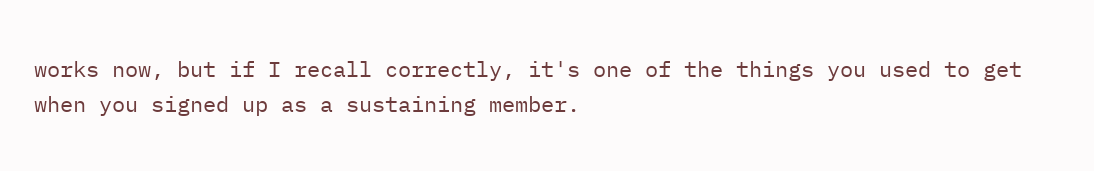works now, but if I recall correctly, it's one of the things you used to get when you signed up as a sustaining member.